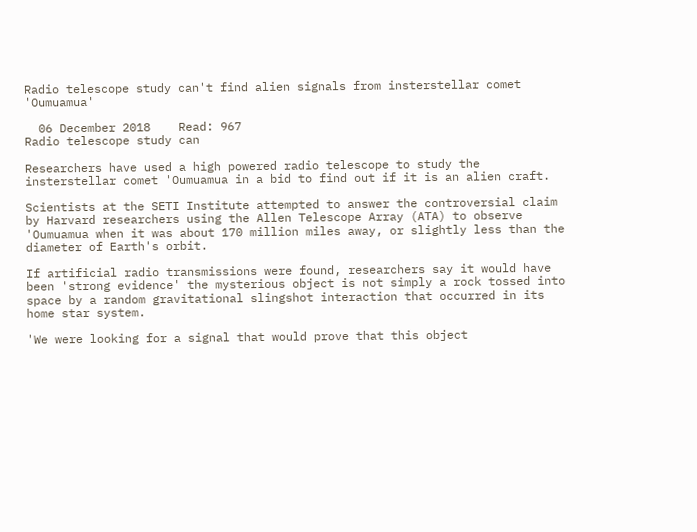Radio telescope study can't find alien signals from insterstellar comet 'Oumuamua'

  06 December 2018    Read: 967
Radio telescope study can

Researchers have used a high powered radio telescope to study the insterstellar comet 'Oumuamua in a bid to find out if it is an alien craft.

Scientists at the SETI Institute attempted to answer the controversial claim by Harvard researchers using the Allen Telescope Array (ATA) to observe 'Oumuamua when it was about 170 million miles away, or slightly less than the diameter of Earth's orbit.

If artificial radio transmissions were found, researchers say it would have been 'strong evidence' the mysterious object is not simply a rock tossed into space by a random gravitational slingshot interaction that occurred in its home star system.

'We were looking for a signal that would prove that this object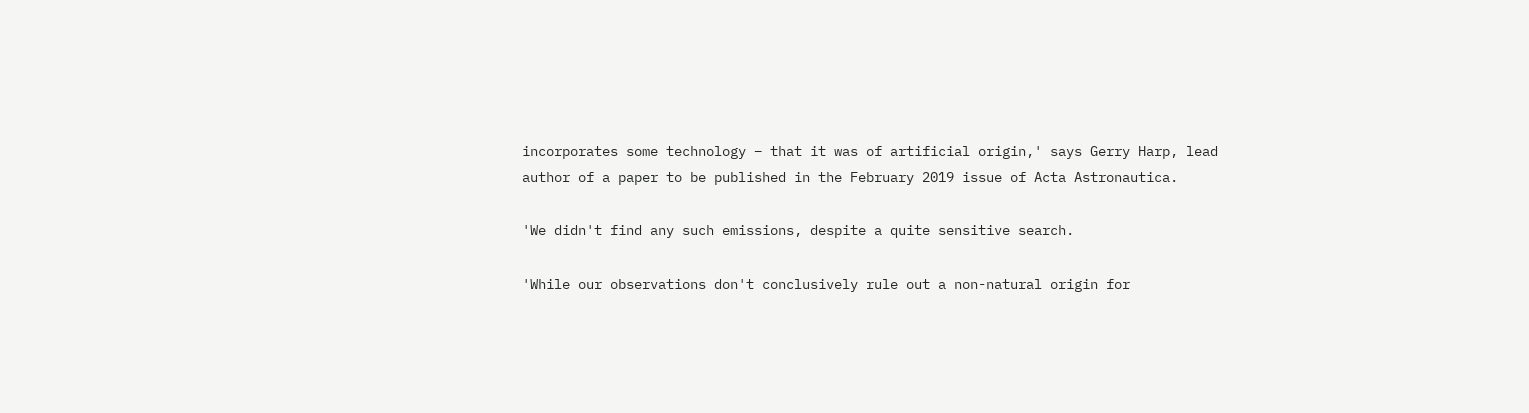incorporates some technology – that it was of artificial origin,' says Gerry Harp, lead author of a paper to be published in the February 2019 issue of Acta Astronautica.

'We didn't find any such emissions, despite a quite sensitive search.

'While our observations don't conclusively rule out a non-natural origin for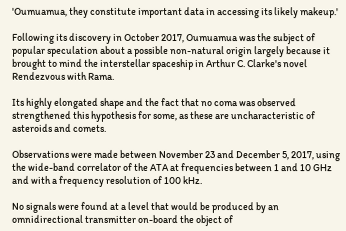'Oumuamua, they constitute important data in accessing its likely makeup.'

Following its discovery in October 2017, Oumuamua was the subject of popular speculation about a possible non-natural origin largely because it brought to mind the interstellar spaceship in Arthur C. Clarke's novel Rendezvous with Rama.

Its highly elongated shape and the fact that no coma was observed strengthened this hypothesis for some, as these are uncharacteristic of asteroids and comets.

Observations were made between November 23 and December 5, 2017, using the wide-band correlator of the ATA at frequencies between 1 and 10 GHz and with a frequency resolution of 100 kHz.

No signals were found at a level that would be produced by an omnidirectional transmitter on-board the object of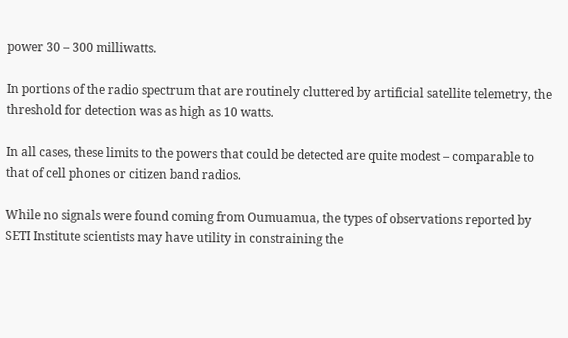power 30 – 300 milliwatts.

In portions of the radio spectrum that are routinely cluttered by artificial satellite telemetry, the threshold for detection was as high as 10 watts.

In all cases, these limits to the powers that could be detected are quite modest – comparable to that of cell phones or citizen band radios.

While no signals were found coming from Oumuamua, the types of observations reported by SETI Institute scientists may have utility in constraining the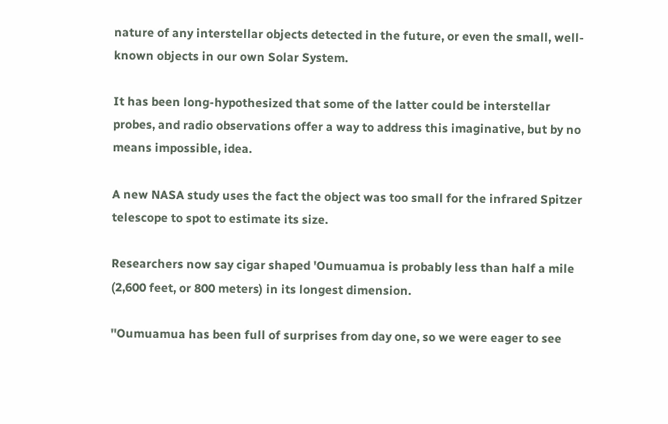nature of any interstellar objects detected in the future, or even the small, well-known objects in our own Solar System.

It has been long-hypothesized that some of the latter could be interstellar probes, and radio observations offer a way to address this imaginative, but by no means impossible, idea.

A new NASA study uses the fact the object was too small for the infrared Spitzer telescope to spot to estimate its size.

Researchers now say cigar shaped 'Oumuamua is probably less than half a mile (2,600 feet, or 800 meters) in its longest dimension.

''Oumuamua has been full of surprises from day one, so we were eager to see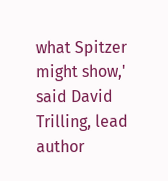what Spitzer might show,' said David Trilling, lead author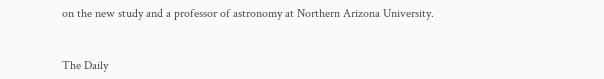on the new study and a professor of astronomy at Northern Arizona University.


The Daily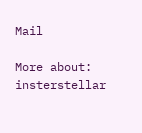Mail

More about: insterstellar